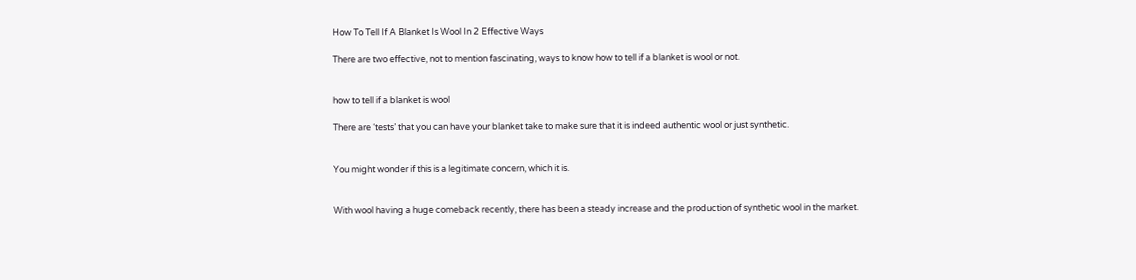How To Tell If A Blanket Is Wool In 2 Effective Ways

There are two effective, not to mention fascinating, ways to know how to tell if a blanket is wool or not.


how to tell if a blanket is wool

There are ‘tests’ that you can have your blanket take to make sure that it is indeed authentic wool or just synthetic.


You might wonder if this is a legitimate concern, which it is.


With wool having a huge comeback recently, there has been a steady increase and the production of synthetic wool in the market.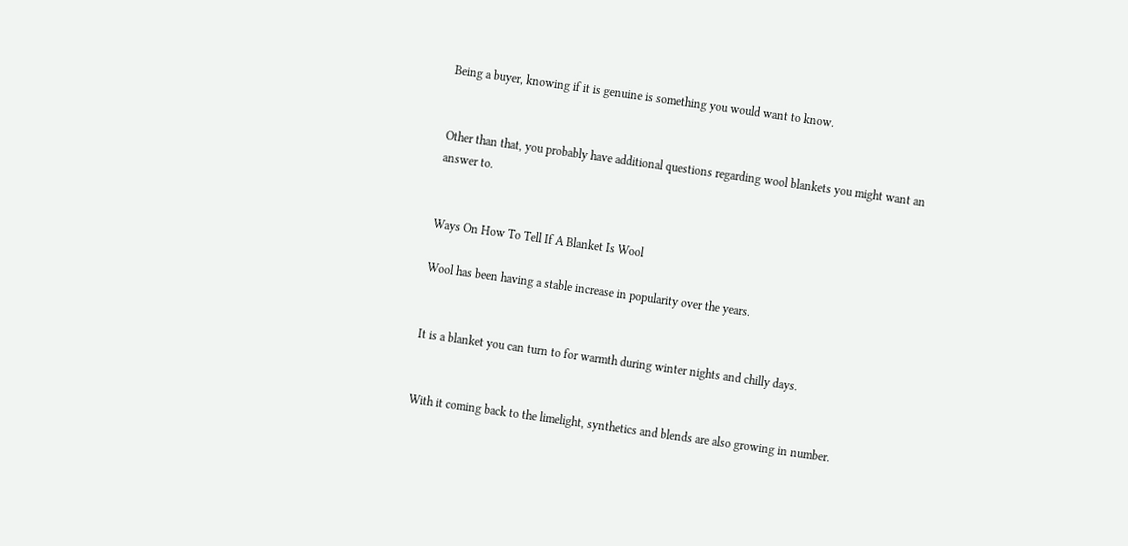Being a buyer, knowing if it is genuine is something you would want to know.


Other than that, you probably have additional questions regarding wool blankets you might want an answer to.


Ways On How To Tell If A Blanket Is Wool

Wool has been having a stable increase in popularity over the years.


It is a blanket you can turn to for warmth during winter nights and chilly days.


With it coming back to the limelight, synthetics and blends are also growing in number.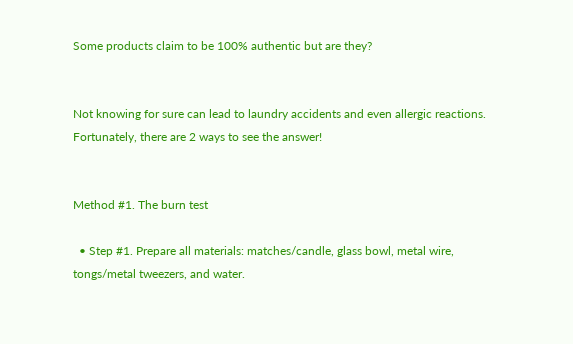Some products claim to be 100% authentic but are they?


Not knowing for sure can lead to laundry accidents and even allergic reactions. Fortunately, there are 2 ways to see the answer!


Method #1. The burn test

  • Step #1. Prepare all materials: matches/candle, glass bowl, metal wire, tongs/metal tweezers, and water.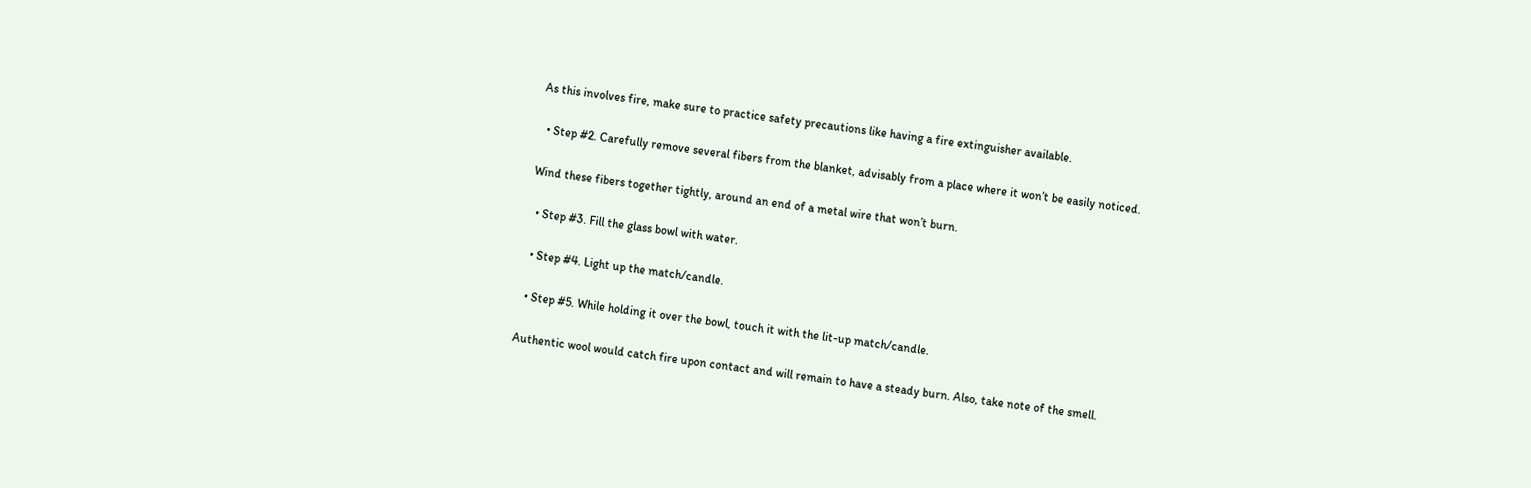As this involves fire, make sure to practice safety precautions like having a fire extinguisher available.


  • Step #2. Carefully remove several fibers from the blanket, advisably from a place where it won’t be easily noticed.


Wind these fibers together tightly, around an end of a metal wire that won’t burn.


  • Step #3. Fill the glass bowl with water.


  • Step #4. Light up the match/candle.


  • Step #5. While holding it over the bowl, touch it with the lit-up match/candle.


Authentic wool would catch fire upon contact and will remain to have a steady burn. Also, take note of the smell.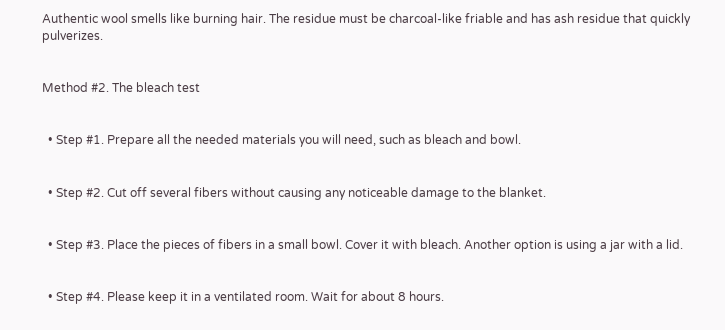Authentic wool smells like burning hair. The residue must be charcoal-like friable and has ash residue that quickly pulverizes.


Method #2. The bleach test


  • Step #1. Prepare all the needed materials you will need, such as bleach and bowl.


  • Step #2. Cut off several fibers without causing any noticeable damage to the blanket.


  • Step #3. Place the pieces of fibers in a small bowl. Cover it with bleach. Another option is using a jar with a lid.


  • Step #4. Please keep it in a ventilated room. Wait for about 8 hours.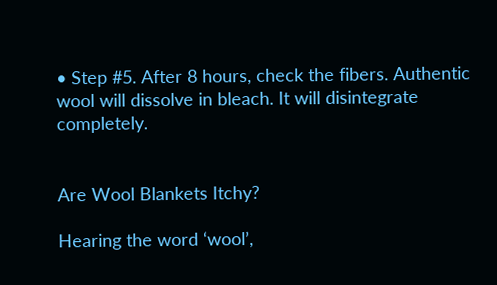• Step #5. After 8 hours, check the fibers. Authentic wool will dissolve in bleach. It will disintegrate completely.


Are Wool Blankets Itchy?

Hearing the word ‘wool’,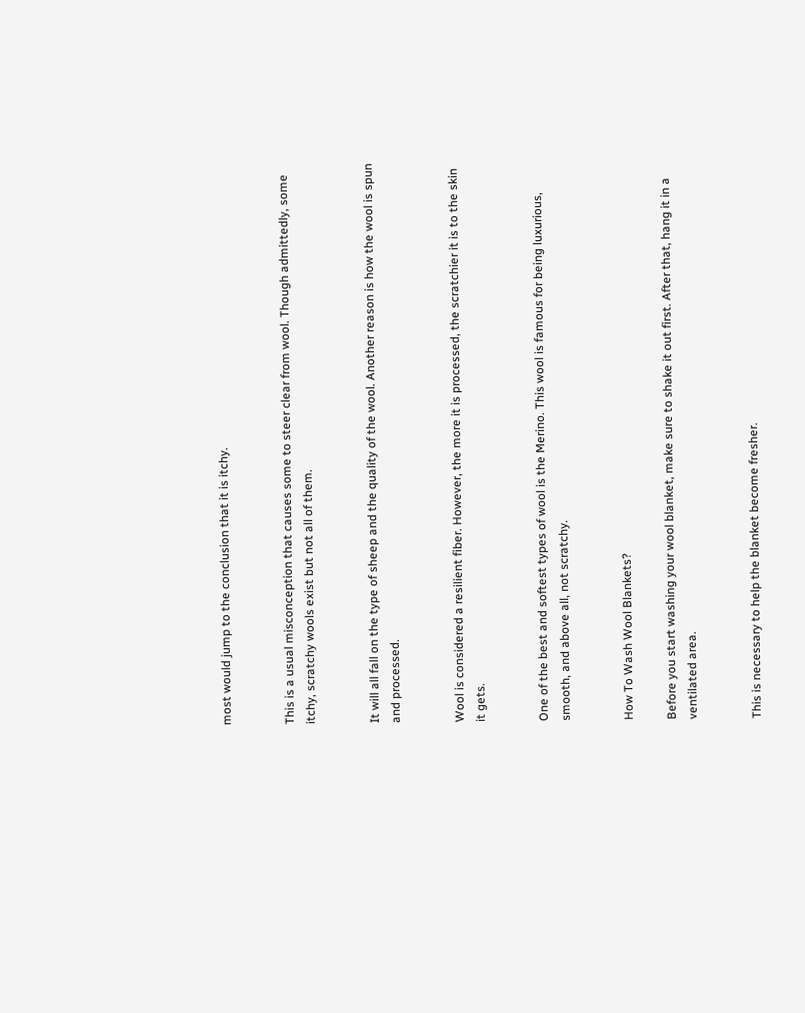most would jump to the conclusion that it is itchy.


This is a usual misconception that causes some to steer clear from wool. Though admittedly, some itchy, scratchy wools exist but not all of them.


It will all fall on the type of sheep and the quality of the wool. Another reason is how the wool is spun and processed.


Wool is considered a resilient fiber. However, the more it is processed, the scratchier it is to the skin it gets.


One of the best and softest types of wool is the Merino. This wool is famous for being luxurious, smooth, and above all, not scratchy.


How To Wash Wool Blankets?

Before you start washing your wool blanket, make sure to shake it out first. After that, hang it in a ventilated area.


This is necessary to help the blanket become fresher.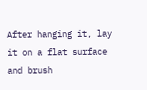After hanging it, lay it on a flat surface and brush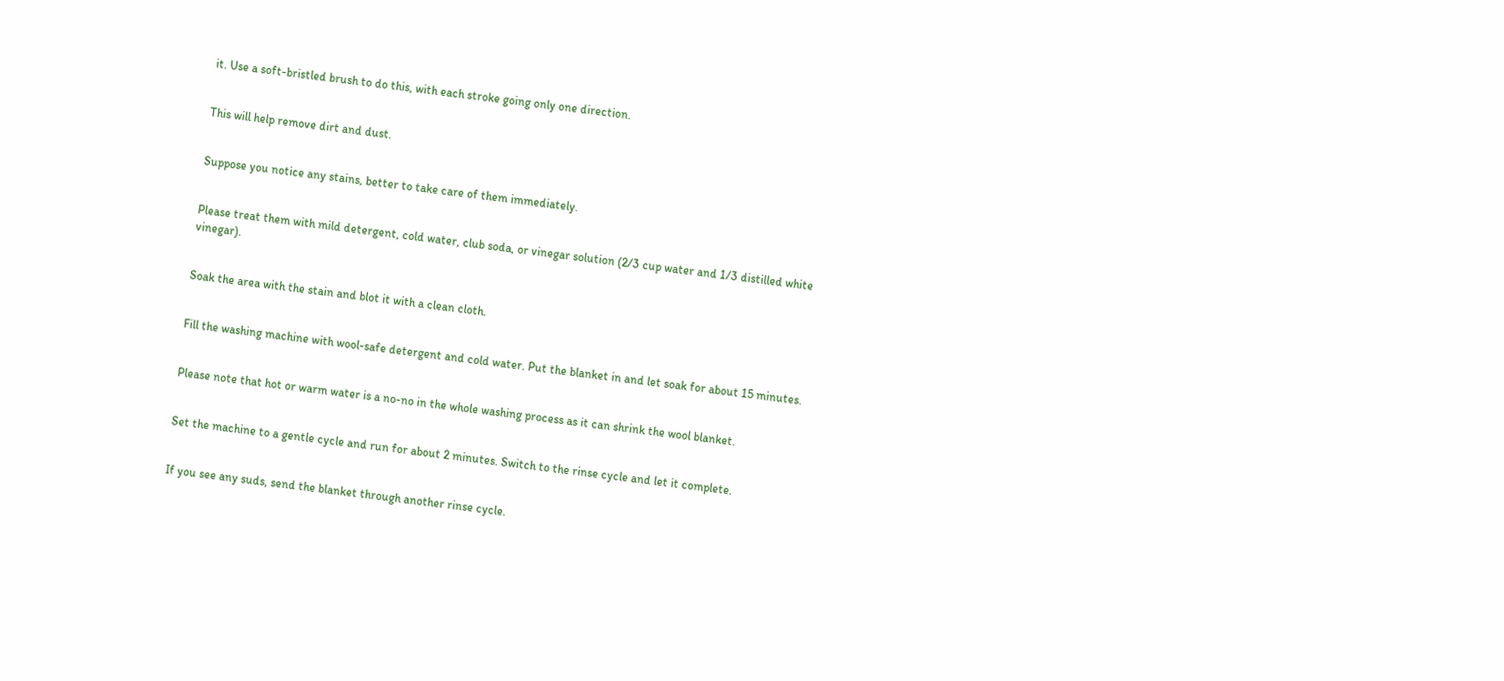it. Use a soft-bristled brush to do this, with each stroke going only one direction.


This will help remove dirt and dust.


Suppose you notice any stains, better to take care of them immediately.


Please treat them with mild detergent, cold water, club soda, or vinegar solution (2/3 cup water and 1/3 distilled white vinegar).


Soak the area with the stain and blot it with a clean cloth.


Fill the washing machine with wool-safe detergent and cold water. Put the blanket in and let soak for about 15 minutes.


Please note that hot or warm water is a no-no in the whole washing process as it can shrink the wool blanket.


Set the machine to a gentle cycle and run for about 2 minutes. Switch to the rinse cycle and let it complete.


If you see any suds, send the blanket through another rinse cycle.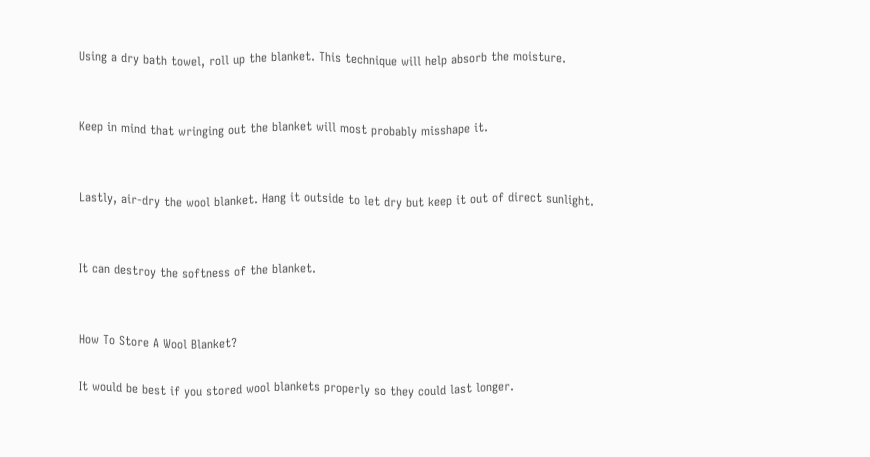Using a dry bath towel, roll up the blanket. This technique will help absorb the moisture.


Keep in mind that wringing out the blanket will most probably misshape it.


Lastly, air-dry the wool blanket. Hang it outside to let dry but keep it out of direct sunlight.


It can destroy the softness of the blanket.


How To Store A Wool Blanket?

It would be best if you stored wool blankets properly so they could last longer.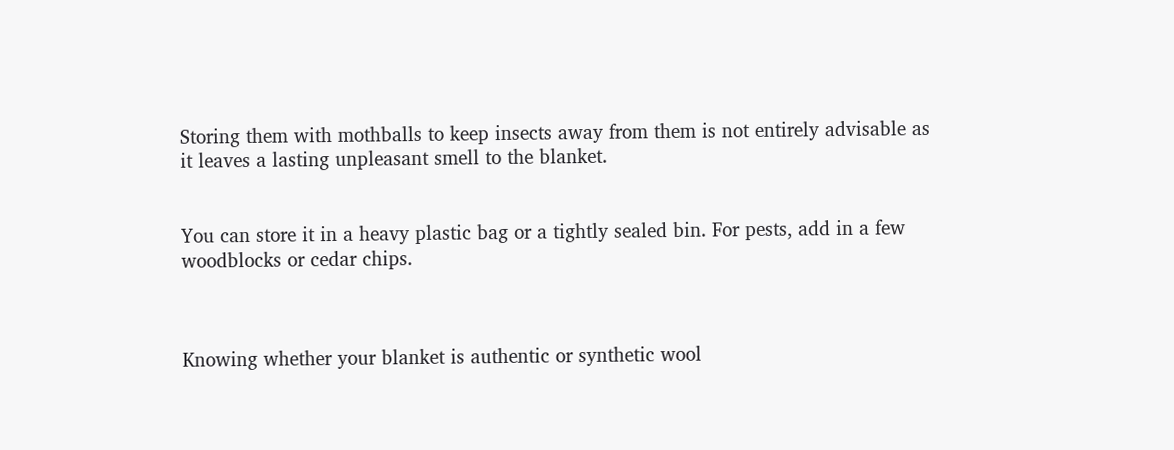Storing them with mothballs to keep insects away from them is not entirely advisable as it leaves a lasting unpleasant smell to the blanket.


You can store it in a heavy plastic bag or a tightly sealed bin. For pests, add in a few woodblocks or cedar chips.



Knowing whether your blanket is authentic or synthetic wool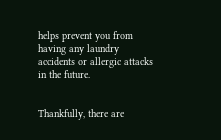helps prevent you from having any laundry accidents or allergic attacks in the future.


Thankfully, there are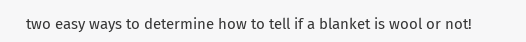two easy ways to determine how to tell if a blanket is wool or not!